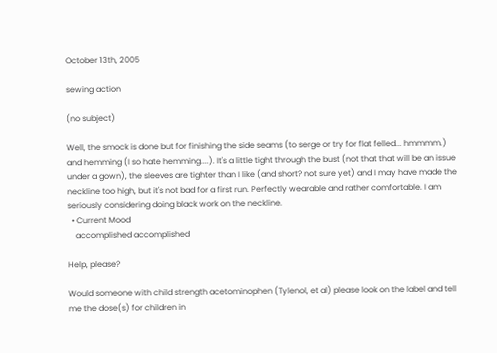October 13th, 2005

sewing action

(no subject)

Well, the smock is done but for finishing the side seams (to serge or try for flat felled... hmmmm.) and hemming (I so hate hemming....). It's a little tight through the bust (not that that will be an issue under a gown), the sleeves are tighter than I like (and short? not sure yet) and I may have made the neckline too high, but it's not bad for a first run. Perfectly wearable and rather comfortable. I am seriously considering doing black work on the neckline.
  • Current Mood
    accomplished accomplished

Help, please?

Would someone with child strength acetominophen (Tylenol, et al) please look on the label and tell me the dose(s) for children in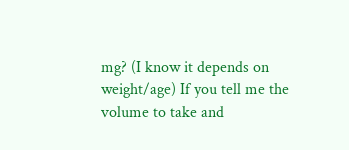mg? (I know it depends on weight/age) If you tell me the volume to take and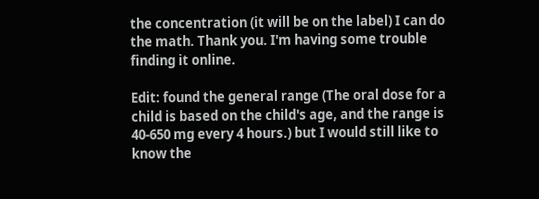the concentration (it will be on the label) I can do the math. Thank you. I'm having some trouble finding it online.

Edit: found the general range (The oral dose for a child is based on the child's age, and the range is 40-650 mg every 4 hours.) but I would still like to know the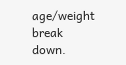age/weight break down.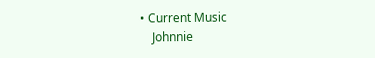• Current Music
    Johnnie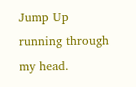Jump Up running through my head.